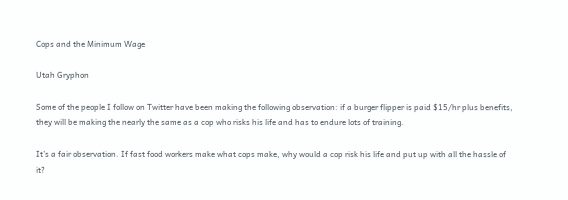Cops and the Minimum Wage

Utah Gryphon

Some of the people I follow on Twitter have been making the following observation: if a burger flipper is paid $15/hr plus benefits, they will be making the nearly the same as a cop who risks his life and has to endure lots of training.

It’s a fair observation. If fast food workers make what cops make, why would a cop risk his life and put up with all the hassle of it?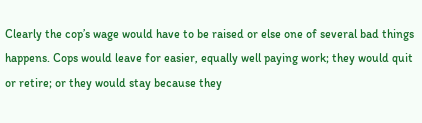Clearly the cop’s wage would have to be raised or else one of several bad things happens. Cops would leave for easier, equally well paying work; they would quit or retire; or they would stay because they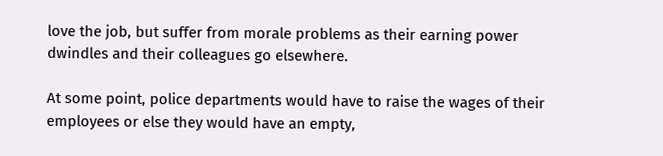love the job, but suffer from morale problems as their earning power dwindles and their colleagues go elsewhere.

At some point, police departments would have to raise the wages of their employees or else they would have an empty,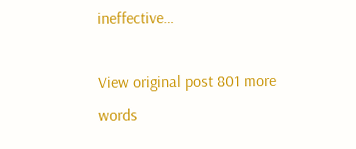ineffective…

View original post 801 more words